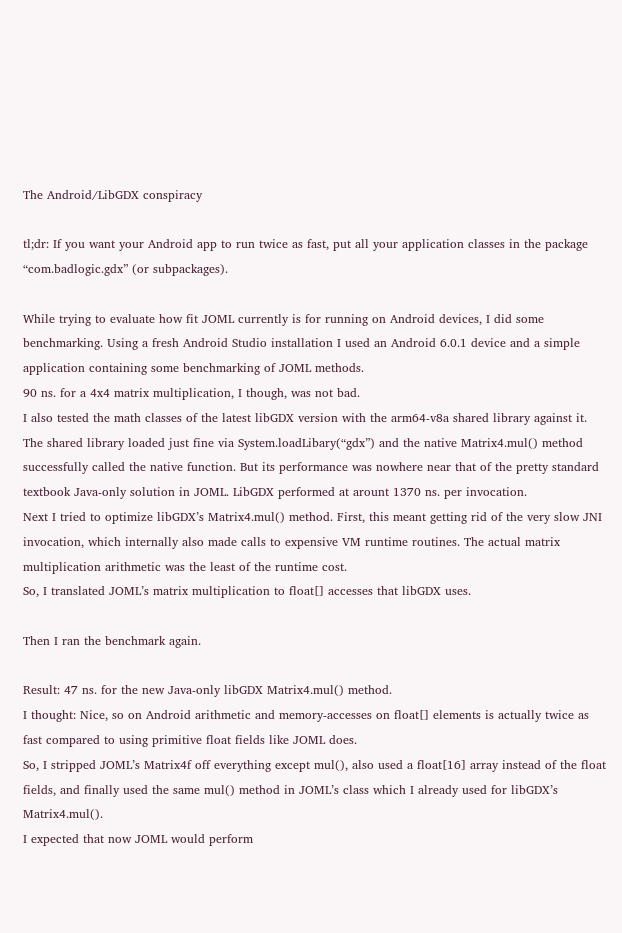The Android/LibGDX conspiracy

tl;dr: If you want your Android app to run twice as fast, put all your application classes in the package “com.badlogic.gdx” (or subpackages).

While trying to evaluate how fit JOML currently is for running on Android devices, I did some benchmarking. Using a fresh Android Studio installation I used an Android 6.0.1 device and a simple application containing some benchmarking of JOML methods.
90 ns. for a 4x4 matrix multiplication, I though, was not bad.
I also tested the math classes of the latest libGDX version with the arm64-v8a shared library against it. The shared library loaded just fine via System.loadLibary(“gdx”) and the native Matrix4.mul() method successfully called the native function. But its performance was nowhere near that of the pretty standard textbook Java-only solution in JOML. LibGDX performed at arount 1370 ns. per invocation.
Next I tried to optimize libGDX’s Matrix4.mul() method. First, this meant getting rid of the very slow JNI invocation, which internally also made calls to expensive VM runtime routines. The actual matrix multiplication arithmetic was the least of the runtime cost.
So, I translated JOML’s matrix multiplication to float[] accesses that libGDX uses.

Then I ran the benchmark again.

Result: 47 ns. for the new Java-only libGDX Matrix4.mul() method.
I thought: Nice, so on Android arithmetic and memory-accesses on float[] elements is actually twice as fast compared to using primitive float fields like JOML does.
So, I stripped JOML’s Matrix4f off everything except mul(), also used a float[16] array instead of the float fields, and finally used the same mul() method in JOML’s class which I already used for libGDX’s Matrix4.mul().
I expected that now JOML would perform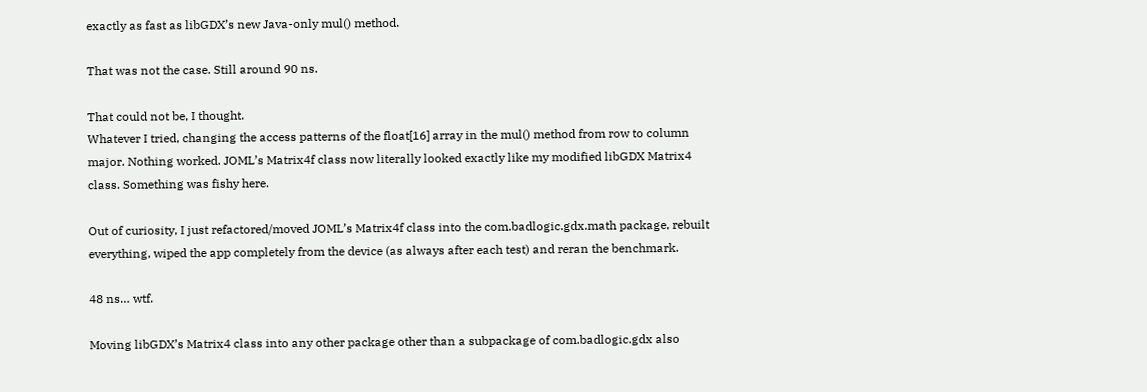exactly as fast as libGDX’s new Java-only mul() method.

That was not the case. Still around 90 ns.

That could not be, I thought.
Whatever I tried, changing the access patterns of the float[16] array in the mul() method from row to column major. Nothing worked. JOML’s Matrix4f class now literally looked exactly like my modified libGDX Matrix4 class. Something was fishy here.

Out of curiosity, I just refactored/moved JOML’s Matrix4f class into the com.badlogic.gdx.math package, rebuilt everything, wiped the app completely from the device (as always after each test) and reran the benchmark.

48 ns… wtf.

Moving libGDX’s Matrix4 class into any other package other than a subpackage of com.badlogic.gdx also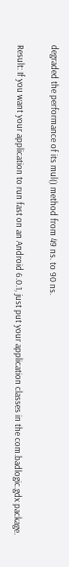degraded the performance of its mul() method from 49 ns. to 90 ns.

Result: If you want your application to run fast on an Android 6.0.1, just put your application classes in the com.badlogic.gdx package.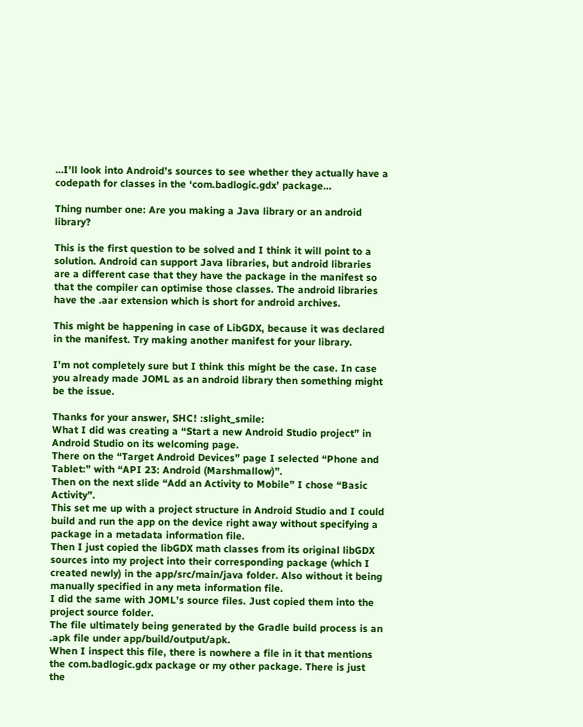…I’ll look into Android’s sources to see whether they actually have a codepath for classes in the ‘com.badlogic.gdx’ package…

Thing number one: Are you making a Java library or an android library?

This is the first question to be solved and I think it will point to a solution. Android can support Java libraries, but android libraries are a different case that they have the package in the manifest so that the compiler can optimise those classes. The android libraries have the .aar extension which is short for android archives.

This might be happening in case of LibGDX, because it was declared in the manifest. Try making another manifest for your library.

I’m not completely sure but I think this might be the case. In case you already made JOML as an android library then something might be the issue.

Thanks for your answer, SHC! :slight_smile:
What I did was creating a “Start a new Android Studio project” in Android Studio on its welcoming page.
There on the “Target Android Devices” page I selected “Phone and Tablet:” with “API 23: Android (Marshmallow)”.
Then on the next slide “Add an Activity to Mobile” I chose “Basic Activity”.
This set me up with a project structure in Android Studio and I could build and run the app on the device right away without specifying a package in a metadata information file.
Then I just copied the libGDX math classes from its original libGDX sources into my project into their corresponding package (which I created newly) in the app/src/main/java folder. Also without it being manually specified in any meta information file.
I did the same with JOML’s source files. Just copied them into the project source folder.
The file ultimately being generated by the Gradle build process is an .apk file under app/build/output/apk.
When I inspect this file, there is nowhere a file in it that mentions the com.badlogic.gdx package or my other package. There is just the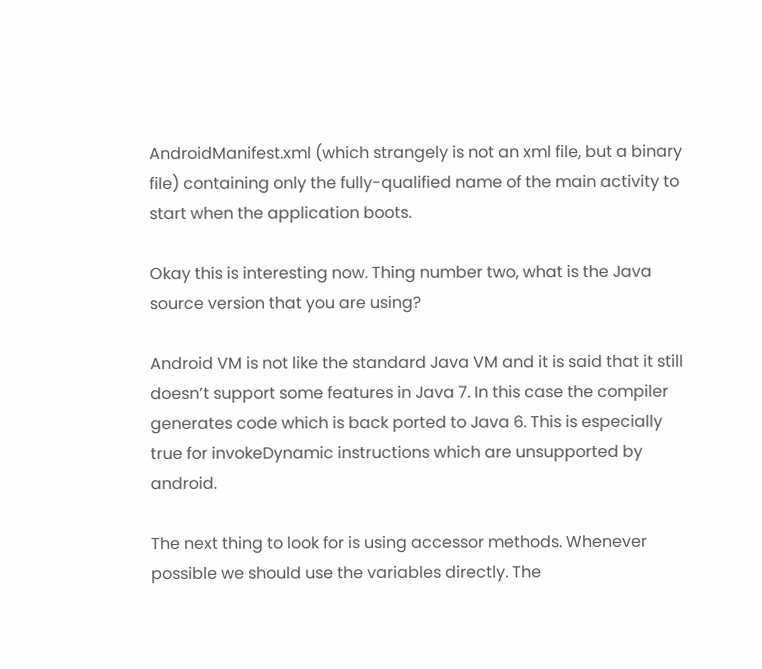AndroidManifest.xml (which strangely is not an xml file, but a binary file) containing only the fully-qualified name of the main activity to start when the application boots.

Okay this is interesting now. Thing number two, what is the Java source version that you are using?

Android VM is not like the standard Java VM and it is said that it still doesn’t support some features in Java 7. In this case the compiler generates code which is back ported to Java 6. This is especially true for invokeDynamic instructions which are unsupported by android.

The next thing to look for is using accessor methods. Whenever possible we should use the variables directly. The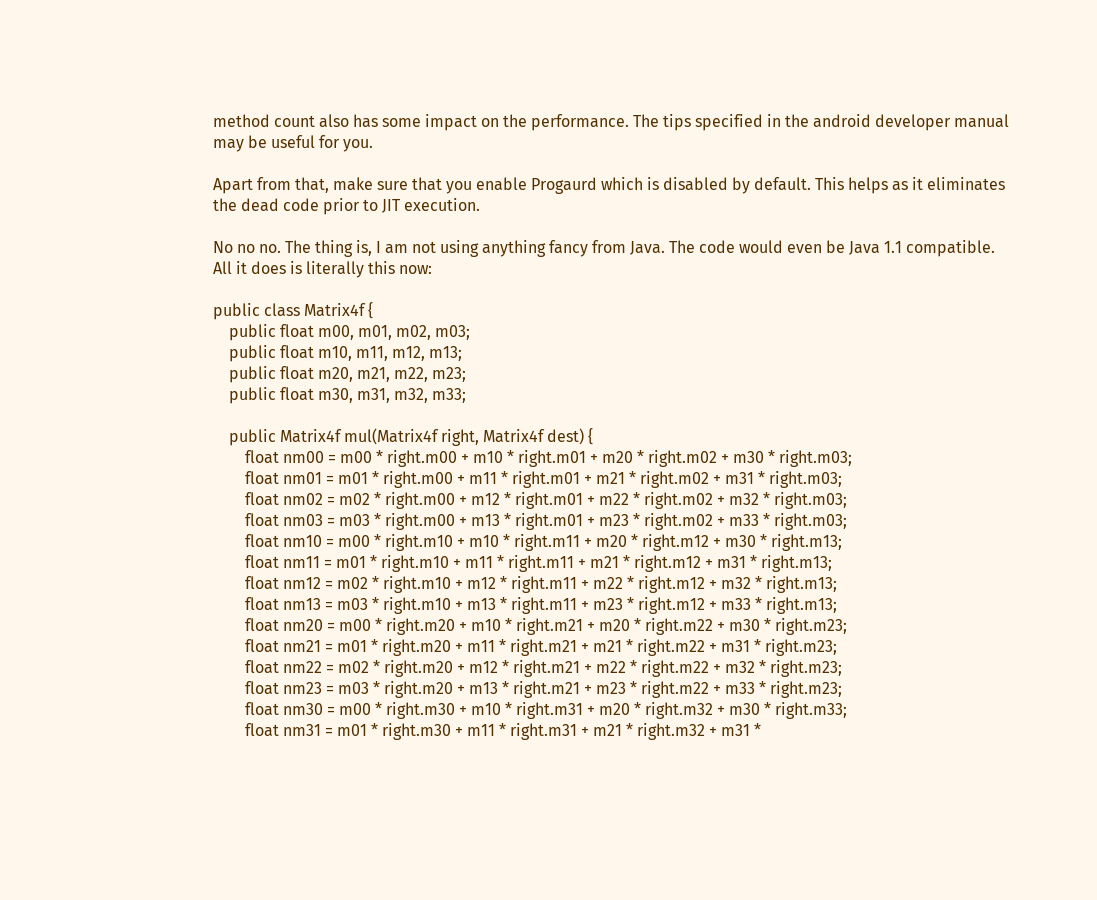method count also has some impact on the performance. The tips specified in the android developer manual may be useful for you.

Apart from that, make sure that you enable Progaurd which is disabled by default. This helps as it eliminates the dead code prior to JIT execution.

No no no. The thing is, I am not using anything fancy from Java. The code would even be Java 1.1 compatible.
All it does is literally this now:

public class Matrix4f {
    public float m00, m01, m02, m03;
    public float m10, m11, m12, m13;
    public float m20, m21, m22, m23;
    public float m30, m31, m32, m33;

    public Matrix4f mul(Matrix4f right, Matrix4f dest) {
        float nm00 = m00 * right.m00 + m10 * right.m01 + m20 * right.m02 + m30 * right.m03;
        float nm01 = m01 * right.m00 + m11 * right.m01 + m21 * right.m02 + m31 * right.m03;
        float nm02 = m02 * right.m00 + m12 * right.m01 + m22 * right.m02 + m32 * right.m03;
        float nm03 = m03 * right.m00 + m13 * right.m01 + m23 * right.m02 + m33 * right.m03;
        float nm10 = m00 * right.m10 + m10 * right.m11 + m20 * right.m12 + m30 * right.m13;
        float nm11 = m01 * right.m10 + m11 * right.m11 + m21 * right.m12 + m31 * right.m13;
        float nm12 = m02 * right.m10 + m12 * right.m11 + m22 * right.m12 + m32 * right.m13;
        float nm13 = m03 * right.m10 + m13 * right.m11 + m23 * right.m12 + m33 * right.m13;
        float nm20 = m00 * right.m20 + m10 * right.m21 + m20 * right.m22 + m30 * right.m23;
        float nm21 = m01 * right.m20 + m11 * right.m21 + m21 * right.m22 + m31 * right.m23;
        float nm22 = m02 * right.m20 + m12 * right.m21 + m22 * right.m22 + m32 * right.m23;
        float nm23 = m03 * right.m20 + m13 * right.m21 + m23 * right.m22 + m33 * right.m23;
        float nm30 = m00 * right.m30 + m10 * right.m31 + m20 * right.m32 + m30 * right.m33;
        float nm31 = m01 * right.m30 + m11 * right.m31 + m21 * right.m32 + m31 *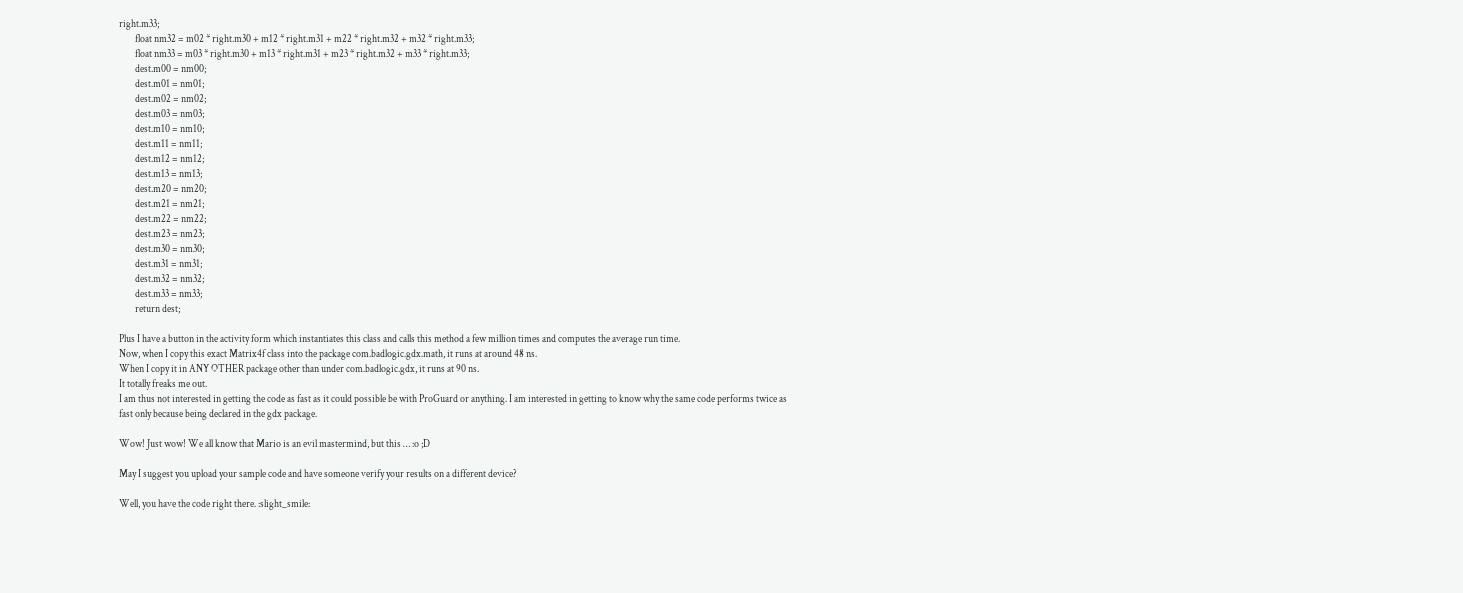right.m33;
        float nm32 = m02 * right.m30 + m12 * right.m31 + m22 * right.m32 + m32 * right.m33;
        float nm33 = m03 * right.m30 + m13 * right.m31 + m23 * right.m32 + m33 * right.m33;
        dest.m00 = nm00;
        dest.m01 = nm01;
        dest.m02 = nm02;
        dest.m03 = nm03;
        dest.m10 = nm10;
        dest.m11 = nm11;
        dest.m12 = nm12;
        dest.m13 = nm13;
        dest.m20 = nm20;
        dest.m21 = nm21;
        dest.m22 = nm22;
        dest.m23 = nm23;
        dest.m30 = nm30;
        dest.m31 = nm31;
        dest.m32 = nm32;
        dest.m33 = nm33;
        return dest;

Plus I have a button in the activity form which instantiates this class and calls this method a few million times and computes the average run time.
Now, when I copy this exact Matrix4f class into the package com.badlogic.gdx.math, it runs at around 48 ns.
When I copy it in ANY OTHER package other than under com.badlogic.gdx, it runs at 90 ns.
It totally freaks me out.
I am thus not interested in getting the code as fast as it could possible be with ProGuard or anything. I am interested in getting to know why the same code performs twice as fast only because being declared in the gdx package.

Wow! Just wow! We all know that Mario is an evil mastermind, but this … :o ;D

May I suggest you upload your sample code and have someone verify your results on a different device?

Well, you have the code right there. :slight_smile: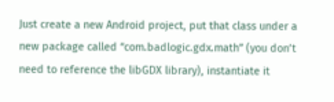Just create a new Android project, put that class under a new package called “com.badlogic.gdx.math” (you don’t need to reference the libGDX library), instantiate it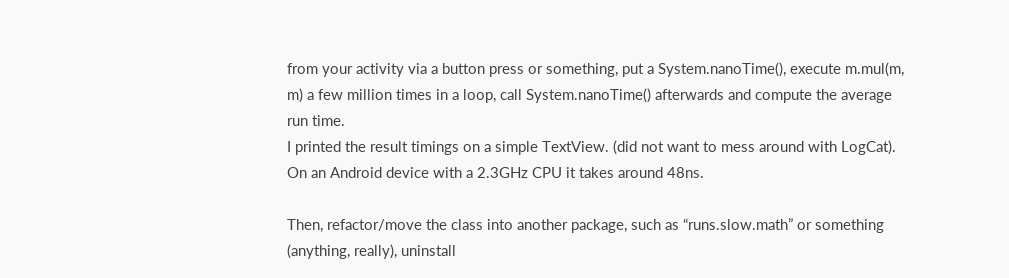from your activity via a button press or something, put a System.nanoTime(), execute m.mul(m, m) a few million times in a loop, call System.nanoTime() afterwards and compute the average run time.
I printed the result timings on a simple TextView. (did not want to mess around with LogCat).
On an Android device with a 2.3GHz CPU it takes around 48ns.

Then, refactor/move the class into another package, such as “runs.slow.math” or something (anything, really), uninstall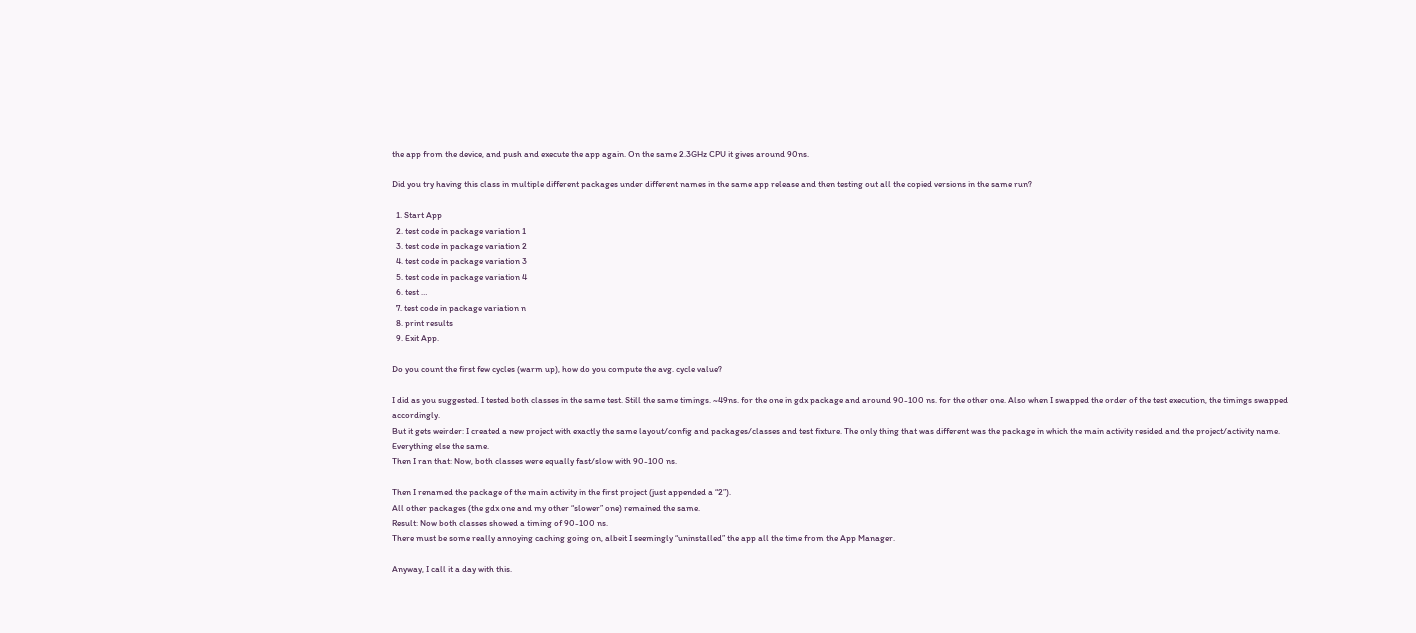the app from the device, and push and execute the app again. On the same 2.3GHz CPU it gives around 90ns.

Did you try having this class in multiple different packages under different names in the same app release and then testing out all the copied versions in the same run?

  1. Start App
  2. test code in package variation 1
  3. test code in package variation 2
  4. test code in package variation 3
  5. test code in package variation 4
  6. test …
  7. test code in package variation n
  8. print results
  9. Exit App.

Do you count the first few cycles (warm up), how do you compute the avg. cycle value?

I did as you suggested. I tested both classes in the same test. Still the same timings. ~49ns. for the one in gdx package and around 90-100 ns. for the other one. Also when I swapped the order of the test execution, the timings swapped accordingly.
But it gets weirder: I created a new project with exactly the same layout/config and packages/classes and test fixture. The only thing that was different was the package in which the main activity resided and the project/activity name. Everything else the same.
Then I ran that: Now, both classes were equally fast/slow with 90-100 ns.

Then I renamed the package of the main activity in the first project (just appended a “2”).
All other packages (the gdx one and my other “slower” one) remained the same.
Result: Now both classes showed a timing of 90-100 ns.
There must be some really annoying caching going on, albeit I seemingly “uninstalled” the app all the time from the App Manager.

Anyway, I call it a day with this.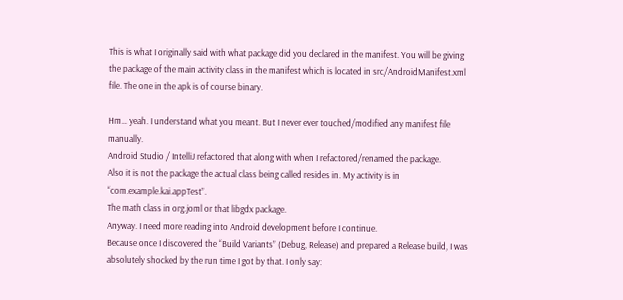This is what I originally said with what package did you declared in the manifest. You will be giving the package of the main activity class in the manifest which is located in src/AndroidManifest.xml file. The one in the apk is of course binary.

Hm… yeah. I understand what you meant. But I never ever touched/modified any manifest file manually.
Android Studio / IntelliJ refactored that along with when I refactored/renamed the package.
Also it is not the package the actual class being called resides in. My activity is in “com.example.kai.appTest”.
The math class in org.joml or that libgdx package.
Anyway. I need more reading into Android development before I continue.
Because once I discovered the “Build Variants” (Debug, Release) and prepared a Release build, I was absolutely shocked by the run time I got by that. I only say: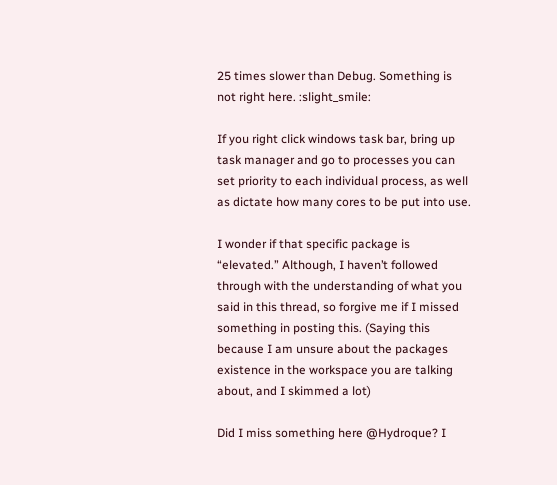25 times slower than Debug. Something is not right here. :slight_smile:

If you right click windows task bar, bring up task manager and go to processes you can set priority to each individual process, as well as dictate how many cores to be put into use.

I wonder if that specific package is “elevated.” Although, I haven’t followed through with the understanding of what you said in this thread, so forgive me if I missed something in posting this. (Saying this because I am unsure about the packages existence in the workspace you are talking about, and I skimmed a lot)

Did I miss something here @Hydroque? I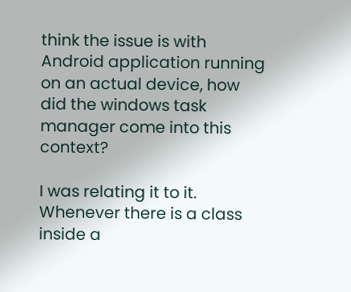think the issue is with Android application running on an actual device, how did the windows task manager come into this context?

I was relating it to it. Whenever there is a class inside a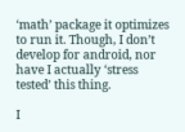‘math’ package it optimizes to run it. Though, I don’t develop for android, nor have I actually ‘stress tested’ this thing.

I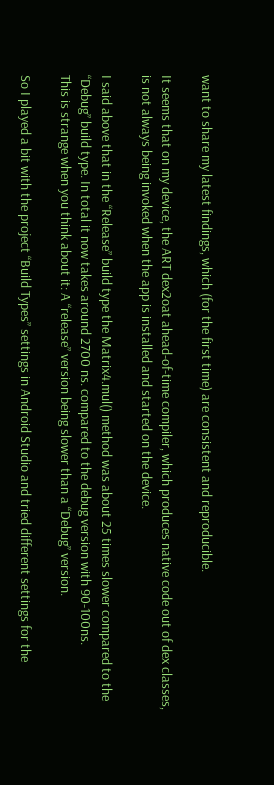want to share my latest findings, which (for the first time) are consistent and reproducible.

It seems that on my device, the ART dex2oat ahead-of-time compiler, which produces native code out of dex classes, is not always being invoked when the app is installed and started on the device.

I said above that in the “Release” build type the Matrix4.mul() method was about 25 times slower compared to the “Debug” build type. In total it now takes around 2700 ns. compared to the debug version with 90-100ns.
This is strange when you think about it: A “release” version being slower than a “Debug” version.

So I played a bit with the project “Build Types” settings in Android Studio and tried different settings for the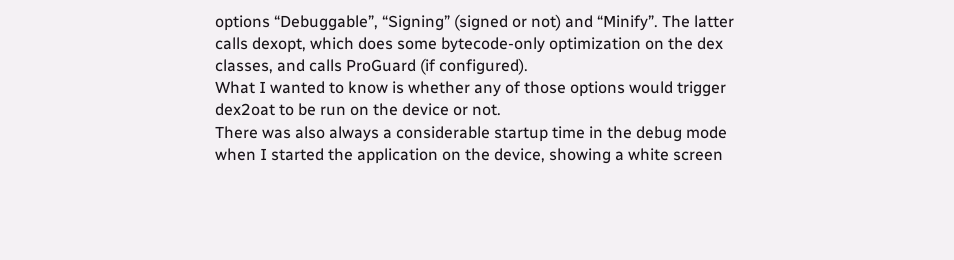options “Debuggable”, “Signing” (signed or not) and “Minify”. The latter calls dexopt, which does some bytecode-only optimization on the dex classes, and calls ProGuard (if configured).
What I wanted to know is whether any of those options would trigger dex2oat to be run on the device or not.
There was also always a considerable startup time in the debug mode when I started the application on the device, showing a white screen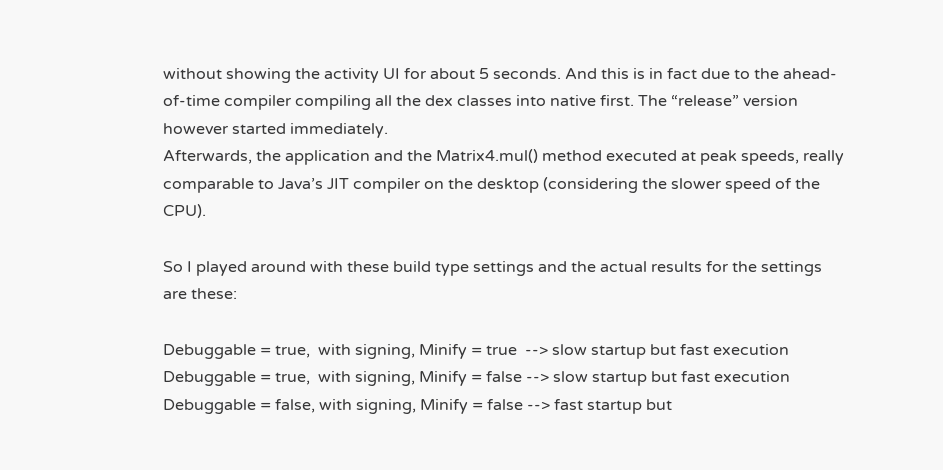without showing the activity UI for about 5 seconds. And this is in fact due to the ahead-of-time compiler compiling all the dex classes into native first. The “release” version however started immediately.
Afterwards, the application and the Matrix4.mul() method executed at peak speeds, really comparable to Java’s JIT compiler on the desktop (considering the slower speed of the CPU).

So I played around with these build type settings and the actual results for the settings are these:

Debuggable = true,  with signing, Minify = true  --> slow startup but fast execution
Debuggable = true,  with signing, Minify = false --> slow startup but fast execution
Debuggable = false, with signing, Minify = false --> fast startup but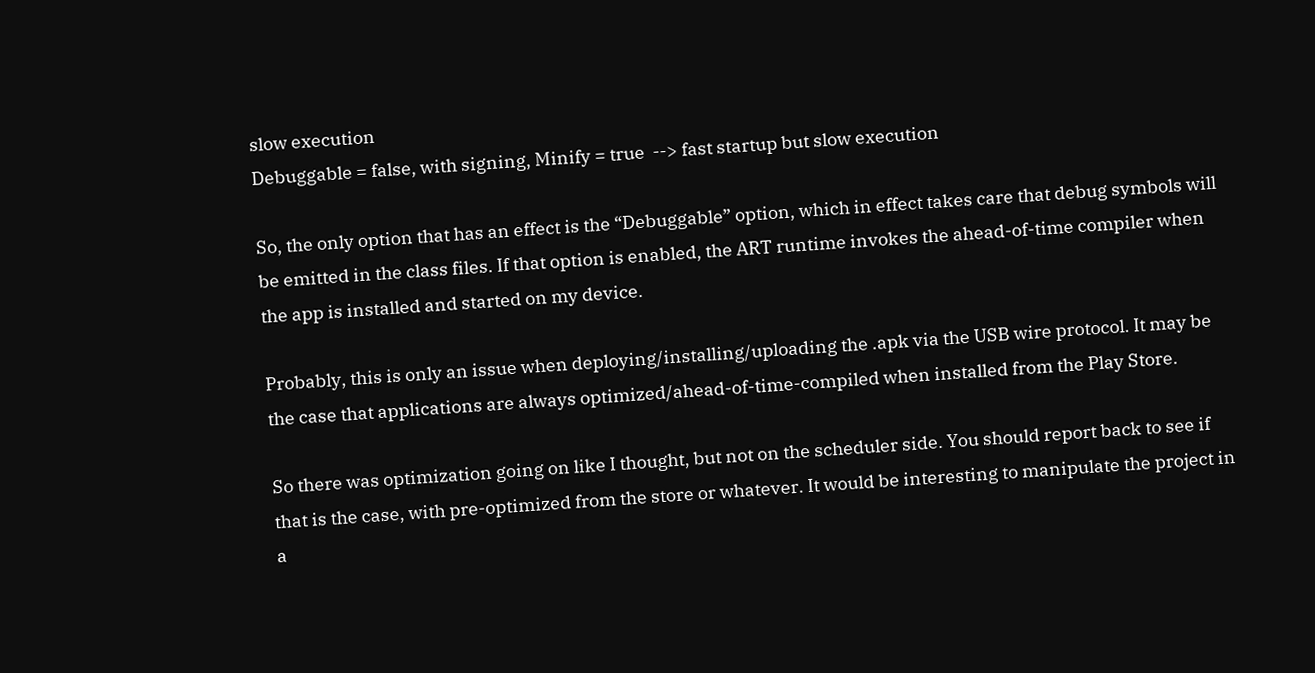slow execution
Debuggable = false, with signing, Minify = true  --> fast startup but slow execution

So, the only option that has an effect is the “Debuggable” option, which in effect takes care that debug symbols will be emitted in the class files. If that option is enabled, the ART runtime invokes the ahead-of-time compiler when the app is installed and started on my device.

Probably, this is only an issue when deploying/installing/uploading the .apk via the USB wire protocol. It may be the case that applications are always optimized/ahead-of-time-compiled when installed from the Play Store.

So there was optimization going on like I thought, but not on the scheduler side. You should report back to see if that is the case, with pre-optimized from the store or whatever. It would be interesting to manipulate the project in a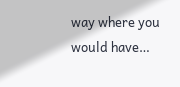way where you would have…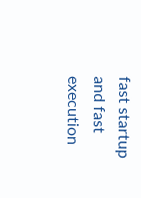fast startup and fast execution